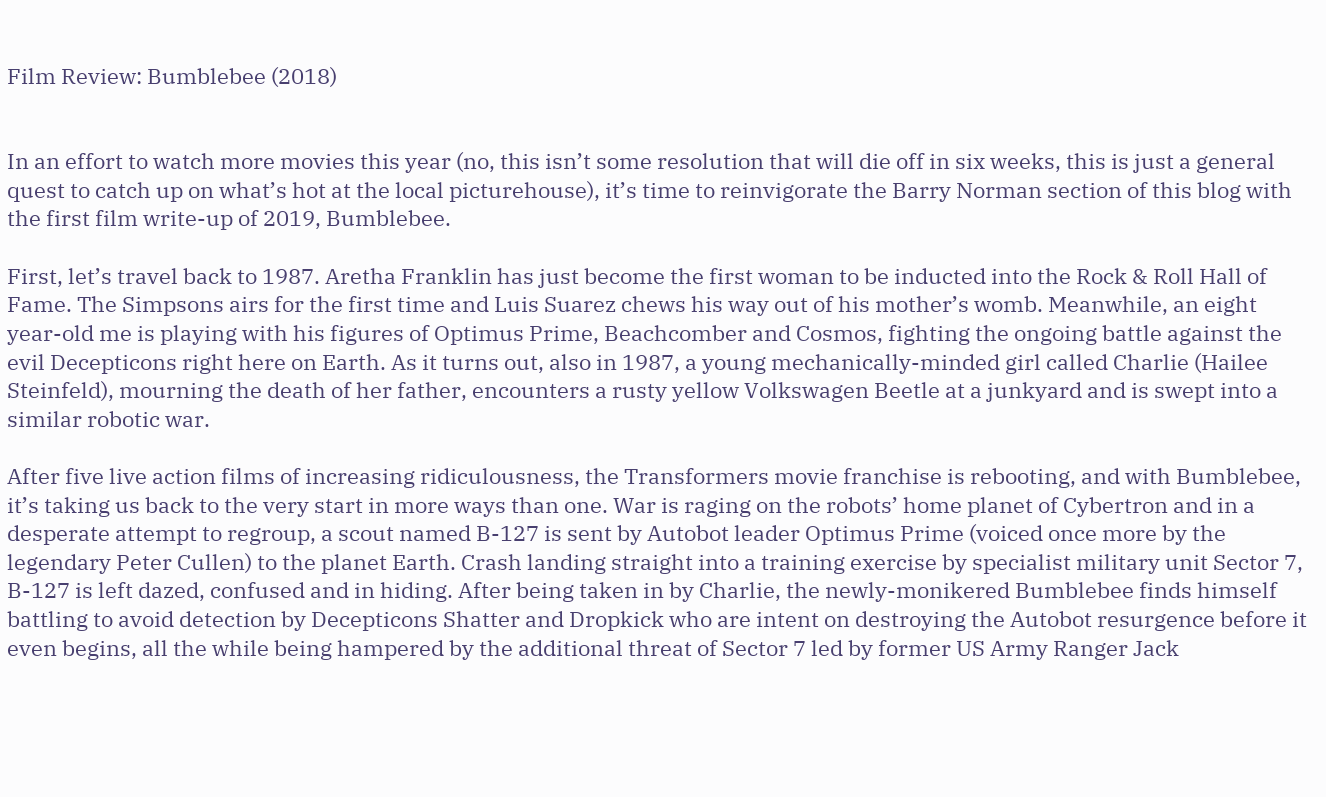Film Review: Bumblebee (2018)


In an effort to watch more movies this year (no, this isn’t some resolution that will die off in six weeks, this is just a general quest to catch up on what’s hot at the local picturehouse), it’s time to reinvigorate the Barry Norman section of this blog with the first film write-up of 2019, Bumblebee.

First, let’s travel back to 1987. Aretha Franklin has just become the first woman to be inducted into the Rock & Roll Hall of Fame. The Simpsons airs for the first time and Luis Suarez chews his way out of his mother’s womb. Meanwhile, an eight year-old me is playing with his figures of Optimus Prime, Beachcomber and Cosmos, fighting the ongoing battle against the evil Decepticons right here on Earth. As it turns out, also in 1987, a young mechanically-minded girl called Charlie (Hailee Steinfeld), mourning the death of her father, encounters a rusty yellow Volkswagen Beetle at a junkyard and is swept into a similar robotic war.

After five live action films of increasing ridiculousness, the Transformers movie franchise is rebooting, and with Bumblebee, it’s taking us back to the very start in more ways than one. War is raging on the robots’ home planet of Cybertron and in a desperate attempt to regroup, a scout named B-127 is sent by Autobot leader Optimus Prime (voiced once more by the legendary Peter Cullen) to the planet Earth. Crash landing straight into a training exercise by specialist military unit Sector 7, B-127 is left dazed, confused and in hiding. After being taken in by Charlie, the newly-monikered Bumblebee finds himself battling to avoid detection by Decepticons Shatter and Dropkick who are intent on destroying the Autobot resurgence before it even begins, all the while being hampered by the additional threat of Sector 7 led by former US Army Ranger Jack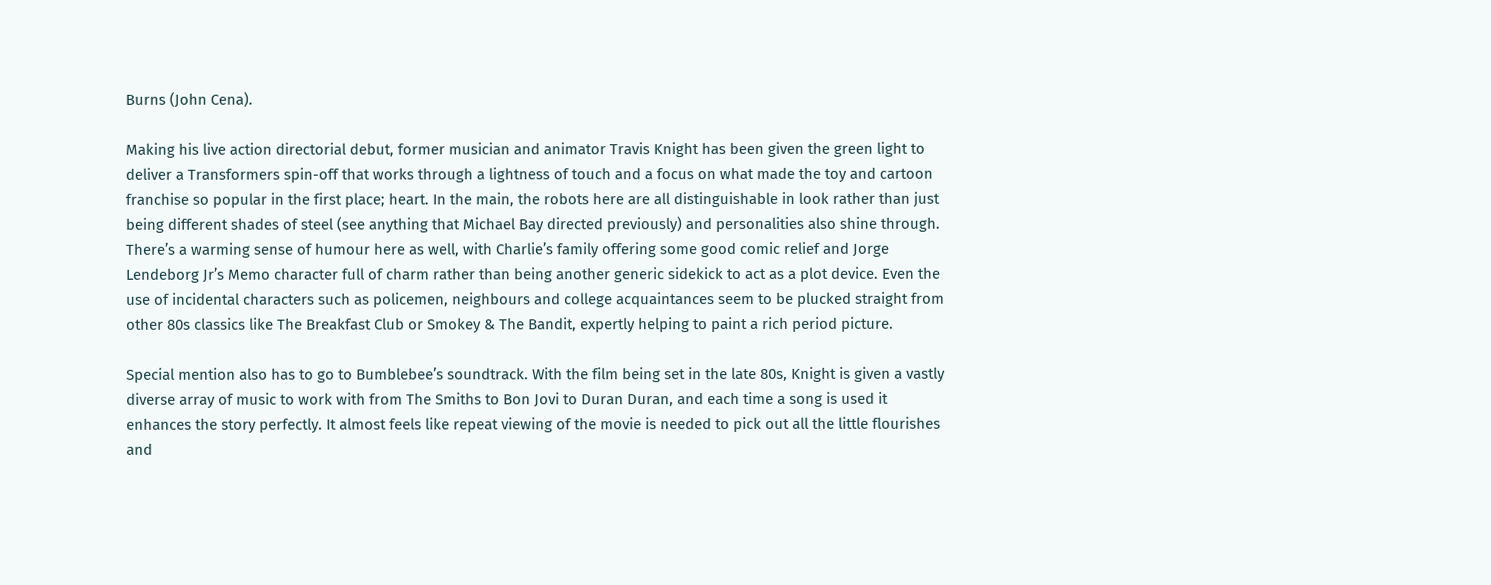Burns (John Cena).

Making his live action directorial debut, former musician and animator Travis Knight has been given the green light to deliver a Transformers spin-off that works through a lightness of touch and a focus on what made the toy and cartoon franchise so popular in the first place; heart. In the main, the robots here are all distinguishable in look rather than just being different shades of steel (see anything that Michael Bay directed previously) and personalities also shine through. There’s a warming sense of humour here as well, with Charlie’s family offering some good comic relief and Jorge Lendeborg Jr’s Memo character full of charm rather than being another generic sidekick to act as a plot device. Even the use of incidental characters such as policemen, neighbours and college acquaintances seem to be plucked straight from other 80s classics like The Breakfast Club or Smokey & The Bandit, expertly helping to paint a rich period picture.

Special mention also has to go to Bumblebee’s soundtrack. With the film being set in the late 80s, Knight is given a vastly diverse array of music to work with from The Smiths to Bon Jovi to Duran Duran, and each time a song is used it enhances the story perfectly. It almost feels like repeat viewing of the movie is needed to pick out all the little flourishes and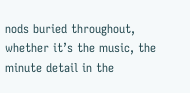nods buried throughout, whether it’s the music, the minute detail in the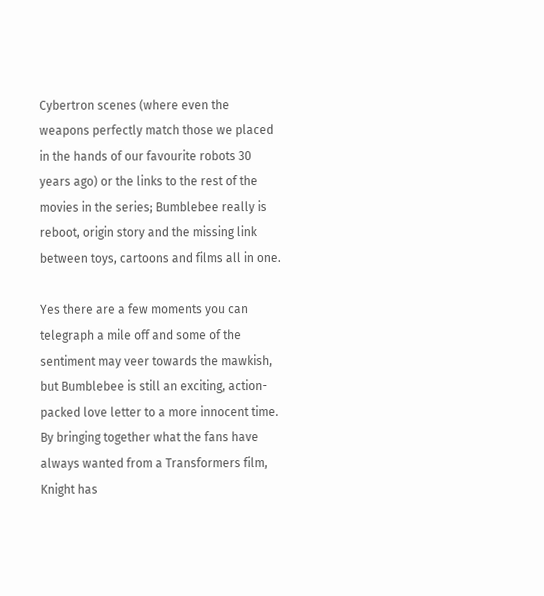Cybertron scenes (where even the weapons perfectly match those we placed in the hands of our favourite robots 30 years ago) or the links to the rest of the movies in the series; Bumblebee really is reboot, origin story and the missing link between toys, cartoons and films all in one.

Yes there are a few moments you can telegraph a mile off and some of the sentiment may veer towards the mawkish, but Bumblebee is still an exciting, action-packed love letter to a more innocent time. By bringing together what the fans have always wanted from a Transformers film, Knight has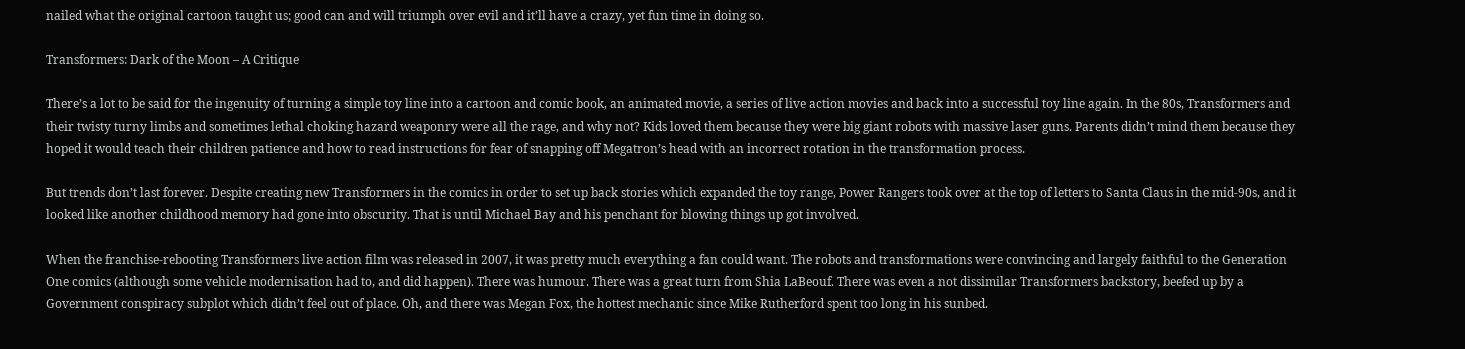nailed what the original cartoon taught us; good can and will triumph over evil and it’ll have a crazy, yet fun time in doing so.

Transformers: Dark of the Moon – A Critique

There’s a lot to be said for the ingenuity of turning a simple toy line into a cartoon and comic book, an animated movie, a series of live action movies and back into a successful toy line again. In the 80s, Transformers and their twisty turny limbs and sometimes lethal choking hazard weaponry were all the rage, and why not? Kids loved them because they were big giant robots with massive laser guns. Parents didn’t mind them because they hoped it would teach their children patience and how to read instructions for fear of snapping off Megatron’s head with an incorrect rotation in the transformation process.

But trends don’t last forever. Despite creating new Transformers in the comics in order to set up back stories which expanded the toy range, Power Rangers took over at the top of letters to Santa Claus in the mid-90s, and it looked like another childhood memory had gone into obscurity. That is until Michael Bay and his penchant for blowing things up got involved.

When the franchise-rebooting Transformers live action film was released in 2007, it was pretty much everything a fan could want. The robots and transformations were convincing and largely faithful to the Generation One comics (although some vehicle modernisation had to, and did happen). There was humour. There was a great turn from Shia LaBeouf. There was even a not dissimilar Transformers backstory, beefed up by a Government conspiracy subplot which didn’t feel out of place. Oh, and there was Megan Fox, the hottest mechanic since Mike Rutherford spent too long in his sunbed.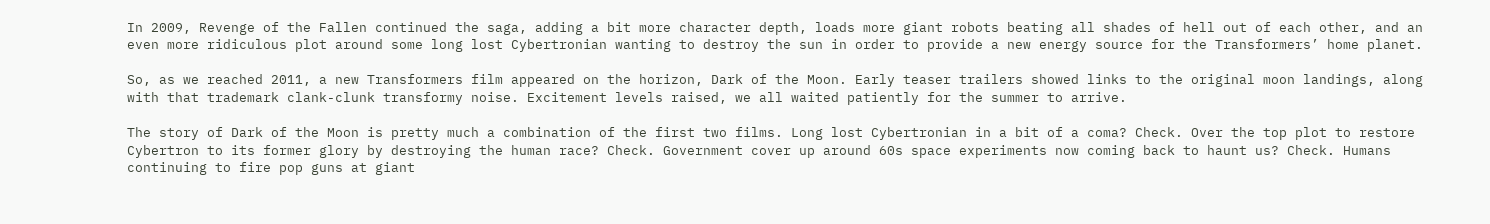In 2009, Revenge of the Fallen continued the saga, adding a bit more character depth, loads more giant robots beating all shades of hell out of each other, and an even more ridiculous plot around some long lost Cybertronian wanting to destroy the sun in order to provide a new energy source for the Transformers’ home planet.

So, as we reached 2011, a new Transformers film appeared on the horizon, Dark of the Moon. Early teaser trailers showed links to the original moon landings, along with that trademark clank-clunk transformy noise. Excitement levels raised, we all waited patiently for the summer to arrive.

The story of Dark of the Moon is pretty much a combination of the first two films. Long lost Cybertronian in a bit of a coma? Check. Over the top plot to restore Cybertron to its former glory by destroying the human race? Check. Government cover up around 60s space experiments now coming back to haunt us? Check. Humans continuing to fire pop guns at giant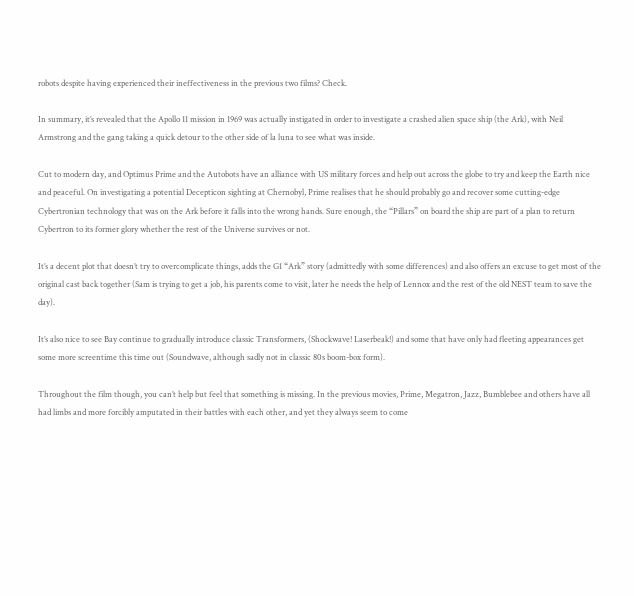robots despite having experienced their ineffectiveness in the previous two films? Check.

In summary, it’s revealed that the Apollo 11 mission in 1969 was actually instigated in order to investigate a crashed alien space ship (the Ark), with Neil Armstrong and the gang taking a quick detour to the other side of la luna to see what was inside.

Cut to modern day, and Optimus Prime and the Autobots have an alliance with US military forces and help out across the globe to try and keep the Earth nice and peaceful. On investigating a potential Decepticon sighting at Chernobyl, Prime realises that he should probably go and recover some cutting-edge Cybertronian technology that was on the Ark before it falls into the wrong hands. Sure enough, the “Pillars” on board the ship are part of a plan to return Cybertron to its former glory whether the rest of the Universe survives or not.

It’s a decent plot that doesn’t try to overcomplicate things, adds the G1 “Ark” story (admittedly with some differences) and also offers an excuse to get most of the original cast back together (Sam is trying to get a job, his parents come to visit, later he needs the help of Lennox and the rest of the old NEST team to save the day).

It’s also nice to see Bay continue to gradually introduce classic Transformers, (Shockwave! Laserbeak!) and some that have only had fleeting appearances get some more screentime this time out (Soundwave, although sadly not in classic 80s boom-box form).

Throughout the film though, you can’t help but feel that something is missing. In the previous movies, Prime, Megatron, Jazz, Bumblebee and others have all had limbs and more forcibly amputated in their battles with each other, and yet they always seem to come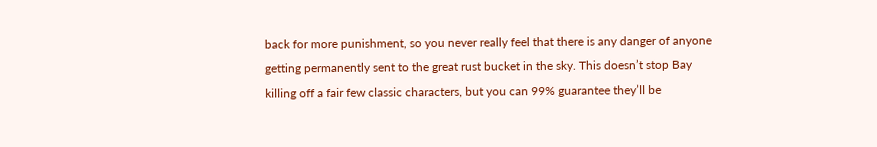back for more punishment, so you never really feel that there is any danger of anyone getting permanently sent to the great rust bucket in the sky. This doesn’t stop Bay killing off a fair few classic characters, but you can 99% guarantee they’ll be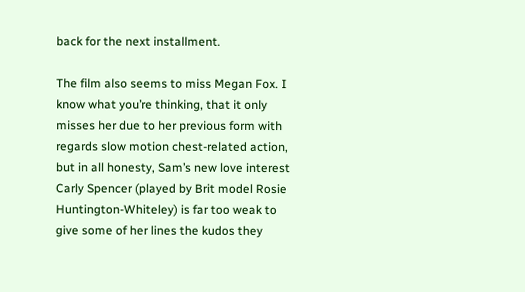back for the next installment.

The film also seems to miss Megan Fox. I know what you’re thinking, that it only misses her due to her previous form with regards slow motion chest-related action, but in all honesty, Sam’s new love interest Carly Spencer (played by Brit model Rosie Huntington-Whiteley) is far too weak to give some of her lines the kudos they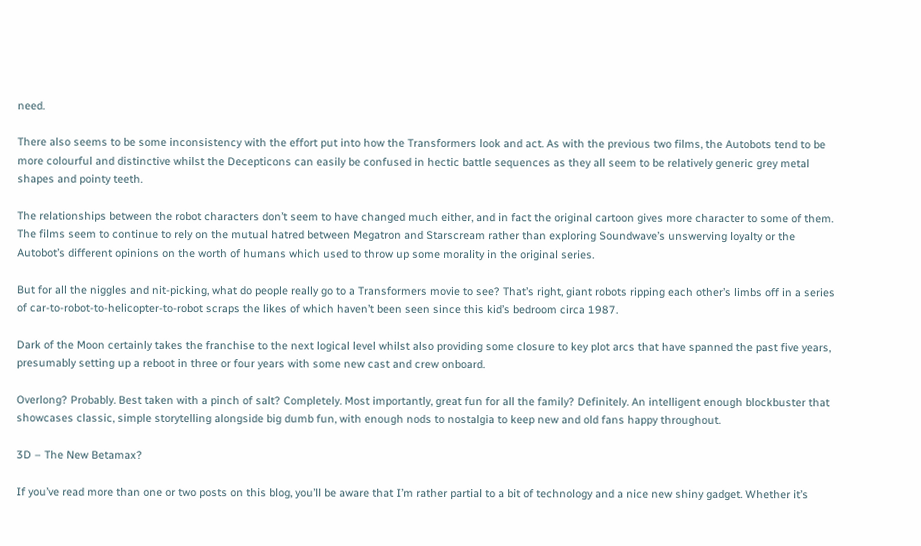need.

There also seems to be some inconsistency with the effort put into how the Transformers look and act. As with the previous two films, the Autobots tend to be more colourful and distinctive whilst the Decepticons can easily be confused in hectic battle sequences as they all seem to be relatively generic grey metal shapes and pointy teeth.

The relationships between the robot characters don’t seem to have changed much either, and in fact the original cartoon gives more character to some of them. The films seem to continue to rely on the mutual hatred between Megatron and Starscream rather than exploring Soundwave’s unswerving loyalty or the Autobot’s different opinions on the worth of humans which used to throw up some morality in the original series.

But for all the niggles and nit-picking, what do people really go to a Transformers movie to see? That’s right, giant robots ripping each other’s limbs off in a series of car-to-robot-to-helicopter-to-robot scraps the likes of which haven’t been seen since this kid’s bedroom circa 1987.

Dark of the Moon certainly takes the franchise to the next logical level whilst also providing some closure to key plot arcs that have spanned the past five years, presumably setting up a reboot in three or four years with some new cast and crew onboard.

Overlong? Probably. Best taken with a pinch of salt? Completely. Most importantly, great fun for all the family? Definitely. An intelligent enough blockbuster that showcases classic, simple storytelling alongside big dumb fun, with enough nods to nostalgia to keep new and old fans happy throughout.

3D – The New Betamax?

If you’ve read more than one or two posts on this blog, you’ll be aware that I’m rather partial to a bit of technology and a nice new shiny gadget. Whether it’s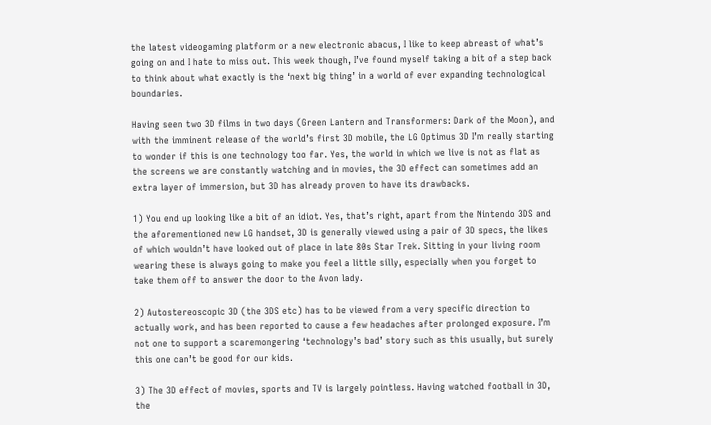the latest videogaming platform or a new electronic abacus, I like to keep abreast of what’s going on and I hate to miss out. This week though, I’ve found myself taking a bit of a step back to think about what exactly is the ‘next big thing’ in a world of ever expanding technological boundaries.

Having seen two 3D films in two days (Green Lantern and Transformers: Dark of the Moon), and with the imminent release of the world’s first 3D mobile, the LG Optimus 3D I’m really starting to wonder if this is one technology too far. Yes, the world in which we live is not as flat as the screens we are constantly watching and in movies, the 3D effect can sometimes add an extra layer of immersion, but 3D has already proven to have its drawbacks.

1) You end up looking like a bit of an idiot. Yes, that’s right, apart from the Nintendo 3DS and the aforementioned new LG handset, 3D is generally viewed using a pair of 3D specs, the likes of which wouldn’t have looked out of place in late 80s Star Trek. Sitting in your living room wearing these is always going to make you feel a little silly, especially when you forget to take them off to answer the door to the Avon lady.

2) Autostereoscopic 3D (the 3DS etc) has to be viewed from a very specific direction to actually work, and has been reported to cause a few headaches after prolonged exposure. I’m not one to support a scaremongering ‘technology’s bad’ story such as this usually, but surely this one can’t be good for our kids.

3) The 3D effect of movies, sports and TV is largely pointless. Having watched football in 3D, the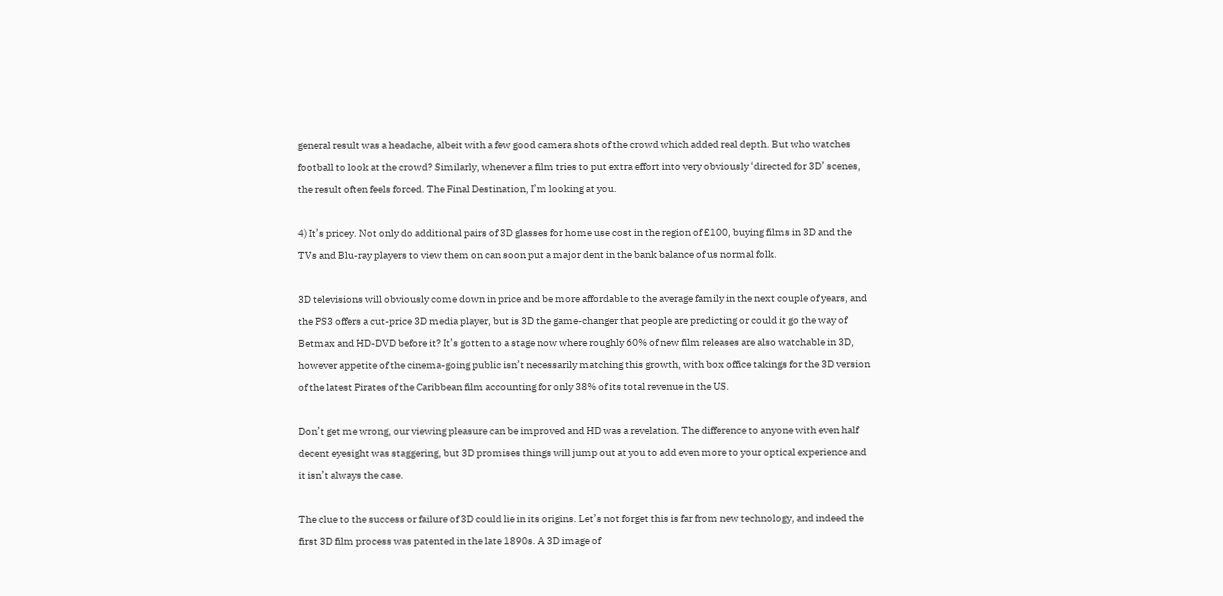general result was a headache, albeit with a few good camera shots of the crowd which added real depth. But who watches football to look at the crowd? Similarly, whenever a film tries to put extra effort into very obviously ‘directed for 3D’ scenes, the result often feels forced. The Final Destination, I’m looking at you.

4) It’s pricey. Not only do additional pairs of 3D glasses for home use cost in the region of £100, buying films in 3D and the TVs and Blu-ray players to view them on can soon put a major dent in the bank balance of us normal folk.

3D televisions will obviously come down in price and be more affordable to the average family in the next couple of years, and the PS3 offers a cut-price 3D media player, but is 3D the game-changer that people are predicting or could it go the way of Betmax and HD-DVD before it? It’s gotten to a stage now where roughly 60% of new film releases are also watchable in 3D, however appetite of the cinema-going public isn’t necessarily matching this growth, with box office takings for the 3D version of the latest Pirates of the Caribbean film accounting for only 38% of its total revenue in the US.

Don’t get me wrong, our viewing pleasure can be improved and HD was a revelation. The difference to anyone with even half decent eyesight was staggering, but 3D promises things will jump out at you to add even more to your optical experience and it isn’t always the case.

The clue to the success or failure of 3D could lie in its origins. Let’s not forget this is far from new technology, and indeed the first 3D film process was patented in the late 1890s. A 3D image of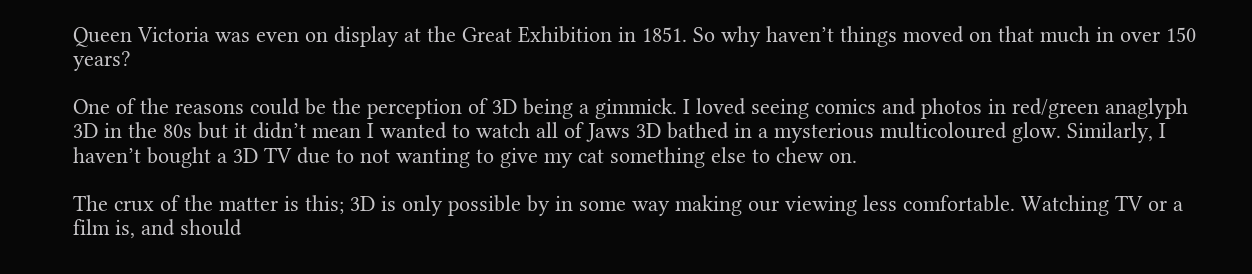Queen Victoria was even on display at the Great Exhibition in 1851. So why haven’t things moved on that much in over 150 years?

One of the reasons could be the perception of 3D being a gimmick. I loved seeing comics and photos in red/green anaglyph 3D in the 80s but it didn’t mean I wanted to watch all of Jaws 3D bathed in a mysterious multicoloured glow. Similarly, I haven’t bought a 3D TV due to not wanting to give my cat something else to chew on.

The crux of the matter is this; 3D is only possible by in some way making our viewing less comfortable. Watching TV or a film is, and should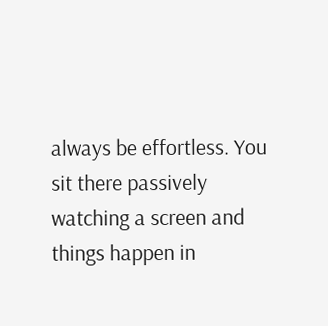always be effortless. You sit there passively watching a screen and things happen in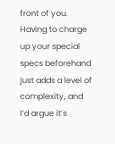front of you. Having to charge up your special specs beforehand just adds a level of complexity, and I’d argue it’s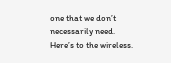one that we don’t necessarily need. Here’s to the wireless.